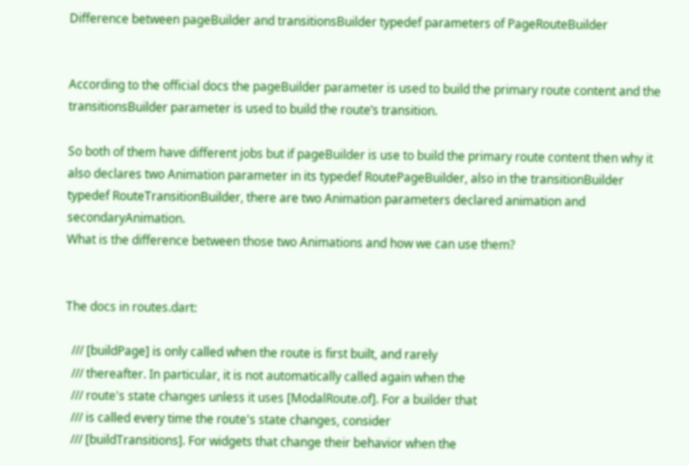Difference between pageBuilder and transitionsBuilder typedef parameters of PageRouteBuilder


According to the official docs the pageBuilder parameter is used to build the primary route content and the transitionsBuilder parameter is used to build the route’s transition.

So both of them have different jobs but if pageBuilder is use to build the primary route content then why it also declares two Animation parameter in its typedef RoutePageBuilder, also in the transitionBuilder typedef RouteTransitionBuilder, there are two Animation parameters declared animation and secondaryAnimation.
What is the difference between those two Animations and how we can use them?


The docs in routes.dart:

  /// [buildPage] is only called when the route is first built, and rarely
  /// thereafter. In particular, it is not automatically called again when the
  /// route's state changes unless it uses [ModalRoute.of]. For a builder that
  /// is called every time the route's state changes, consider
  /// [buildTransitions]. For widgets that change their behavior when the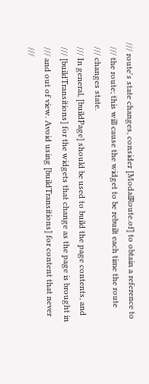/// route's state changes, consider [ModalRoute.of] to obtain a reference to
  /// the route; this will cause the widget to be rebuilt each time the route
  /// changes state.
  /// In general, [buildPage] should be used to build the page contents, and
  /// [buildTransitions] for the widgets that change as the page is brought in
  /// and out of view. Avoid using [buildTransitions] for content that never
  ///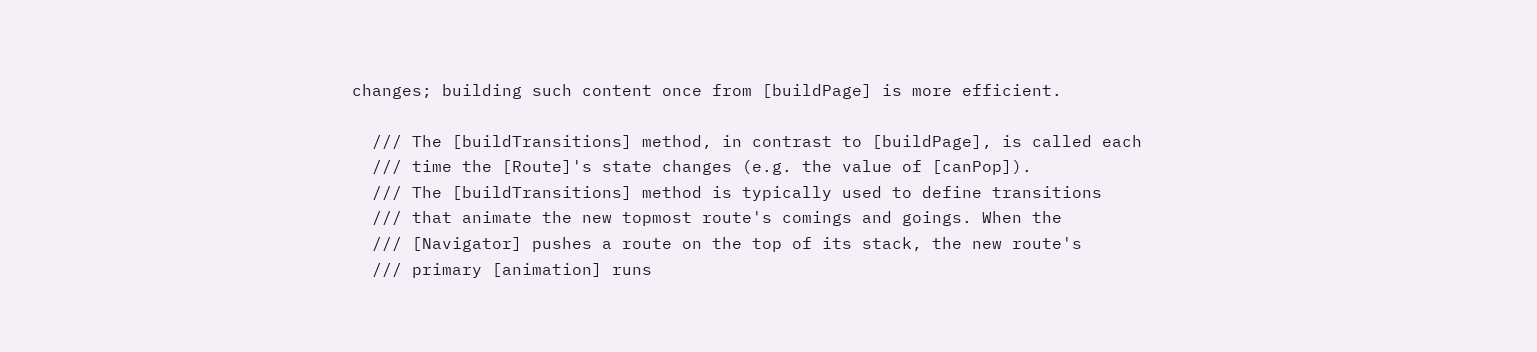changes; building such content once from [buildPage] is more efficient.

  /// The [buildTransitions] method, in contrast to [buildPage], is called each
  /// time the [Route]'s state changes (e.g. the value of [canPop]).
  /// The [buildTransitions] method is typically used to define transitions
  /// that animate the new topmost route's comings and goings. When the
  /// [Navigator] pushes a route on the top of its stack, the new route's
  /// primary [animation] runs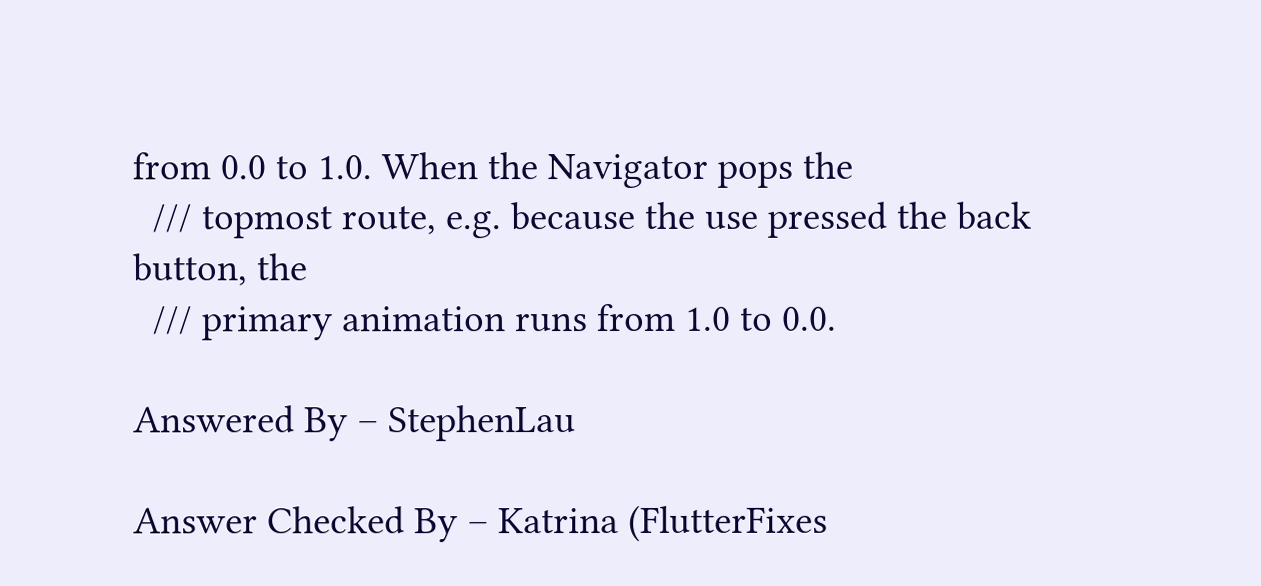from 0.0 to 1.0. When the Navigator pops the
  /// topmost route, e.g. because the use pressed the back button, the
  /// primary animation runs from 1.0 to 0.0.

Answered By – StephenLau

Answer Checked By – Katrina (FlutterFixes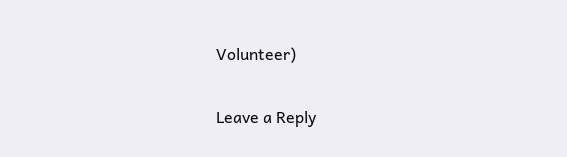Volunteer)

Leave a Reply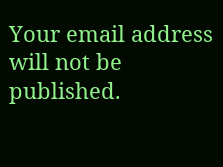Your email address will not be published.